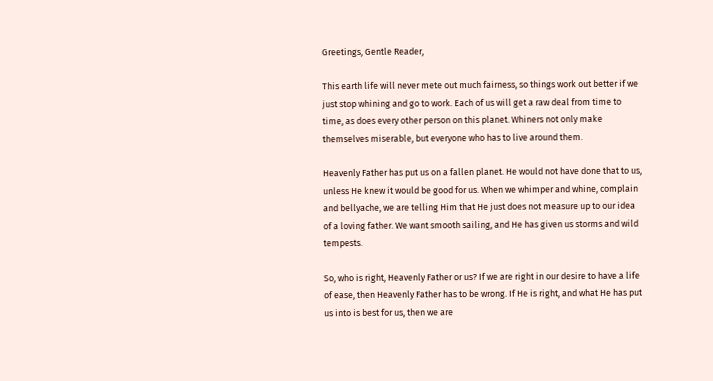Greetings, Gentle Reader,

This earth life will never mete out much fairness, so things work out better if we just stop whining and go to work. Each of us will get a raw deal from time to time, as does every other person on this planet. Whiners not only make themselves miserable, but everyone who has to live around them.

Heavenly Father has put us on a fallen planet. He would not have done that to us, unless He knew it would be good for us. When we whimper and whine, complain and bellyache, we are telling Him that He just does not measure up to our idea of a loving father. We want smooth sailing, and He has given us storms and wild tempests.

So, who is right, Heavenly Father or us? If we are right in our desire to have a life of ease, then Heavenly Father has to be wrong. If He is right, and what He has put us into is best for us, then we are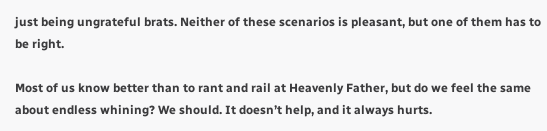just being ungrateful brats. Neither of these scenarios is pleasant, but one of them has to be right.

Most of us know better than to rant and rail at Heavenly Father, but do we feel the same about endless whining? We should. It doesn’t help, and it always hurts.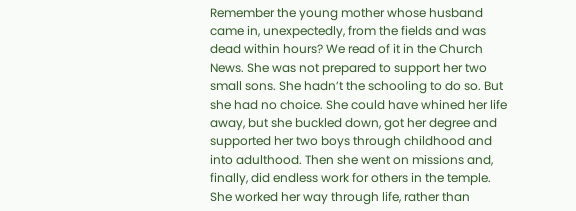Remember the young mother whose husband came in, unexpectedly, from the fields and was dead within hours? We read of it in the Church News. She was not prepared to support her two small sons. She hadn’t the schooling to do so. But she had no choice. She could have whined her life away, but she buckled down, got her degree and supported her two boys through childhood and into adulthood. Then she went on missions and, finally, did endless work for others in the temple. She worked her way through life, rather than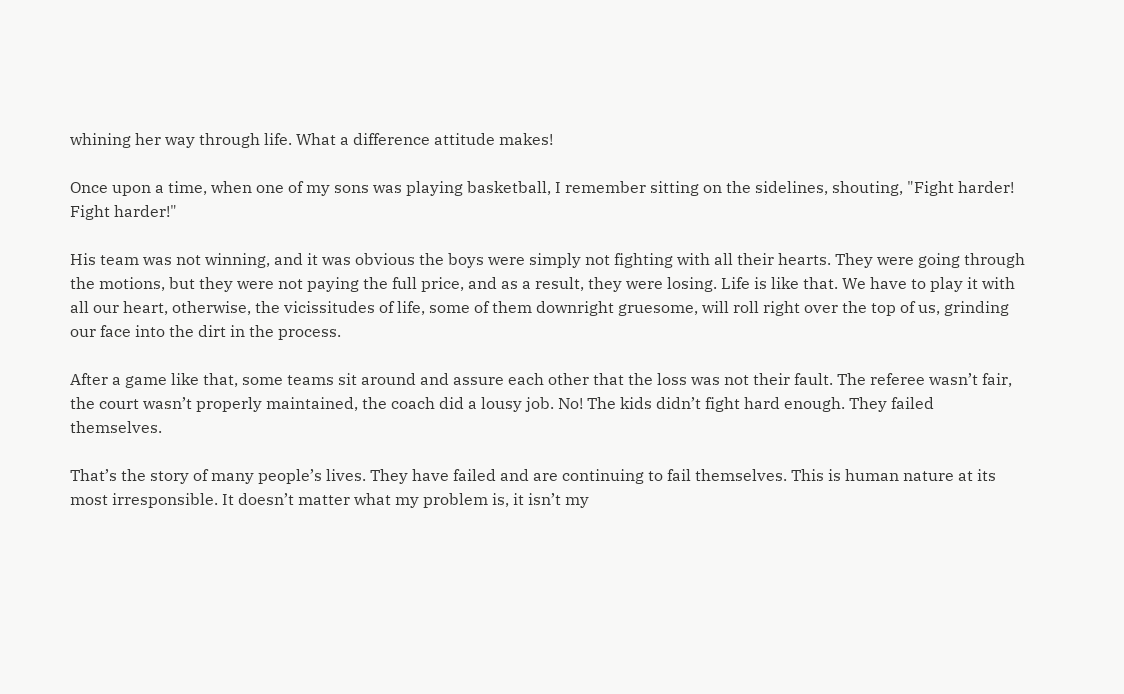whining her way through life. What a difference attitude makes!

Once upon a time, when one of my sons was playing basketball, I remember sitting on the sidelines, shouting, "Fight harder! Fight harder!"

His team was not winning, and it was obvious the boys were simply not fighting with all their hearts. They were going through the motions, but they were not paying the full price, and as a result, they were losing. Life is like that. We have to play it with all our heart, otherwise, the vicissitudes of life, some of them downright gruesome, will roll right over the top of us, grinding our face into the dirt in the process.

After a game like that, some teams sit around and assure each other that the loss was not their fault. The referee wasn’t fair, the court wasn’t properly maintained, the coach did a lousy job. No! The kids didn’t fight hard enough. They failed themselves.

That’s the story of many people’s lives. They have failed and are continuing to fail themselves. This is human nature at its most irresponsible. It doesn’t matter what my problem is, it isn’t my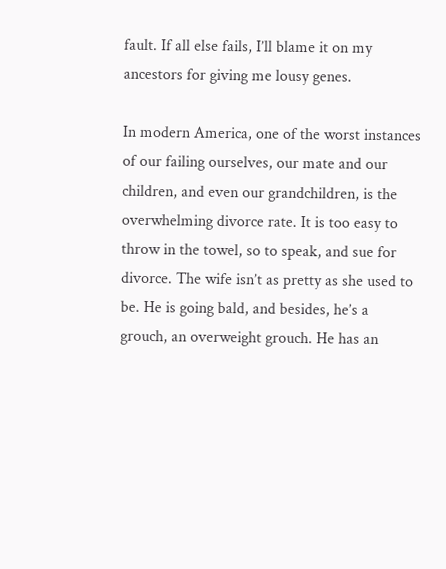fault. If all else fails, I’ll blame it on my ancestors for giving me lousy genes.

In modern America, one of the worst instances of our failing ourselves, our mate and our children, and even our grandchildren, is the overwhelming divorce rate. It is too easy to throw in the towel, so to speak, and sue for divorce. The wife isn’t as pretty as she used to be. He is going bald, and besides, he’s a grouch, an overweight grouch. He has an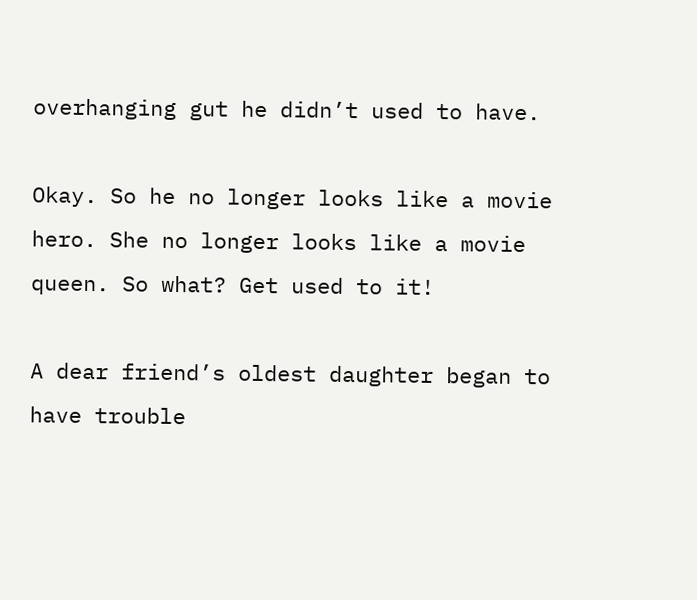overhanging gut he didn’t used to have.

Okay. So he no longer looks like a movie hero. She no longer looks like a movie queen. So what? Get used to it!

A dear friend’s oldest daughter began to have trouble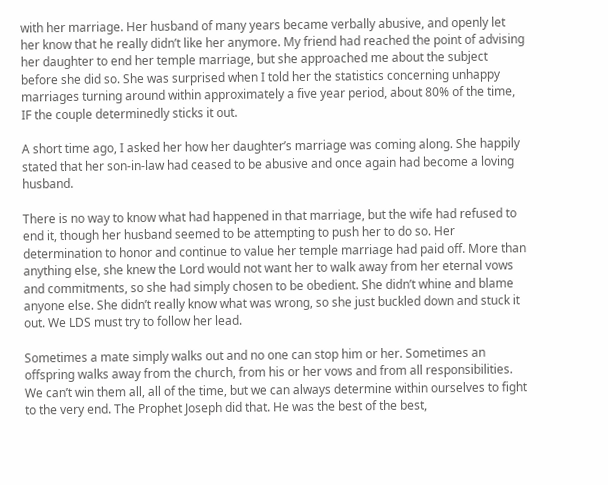with her marriage. Her husband of many years became verbally abusive, and openly let her know that he really didn’t like her anymore. My friend had reached the point of advising her daughter to end her temple marriage, but she approached me about the subject before she did so. She was surprised when I told her the statistics concerning unhappy marriages turning around within approximately a five year period, about 80% of the time, IF the couple determinedly sticks it out.

A short time ago, I asked her how her daughter’s marriage was coming along. She happily stated that her son-in-law had ceased to be abusive and once again had become a loving husband.

There is no way to know what had happened in that marriage, but the wife had refused to end it, though her husband seemed to be attempting to push her to do so. Her determination to honor and continue to value her temple marriage had paid off. More than anything else, she knew the Lord would not want her to walk away from her eternal vows and commitments, so she had simply chosen to be obedient. She didn’t whine and blame anyone else. She didn’t really know what was wrong, so she just buckled down and stuck it out. We LDS must try to follow her lead.

Sometimes a mate simply walks out and no one can stop him or her. Sometimes an offspring walks away from the church, from his or her vows and from all responsibilities. We can’t win them all, all of the time, but we can always determine within ourselves to fight to the very end. The Prophet Joseph did that. He was the best of the best,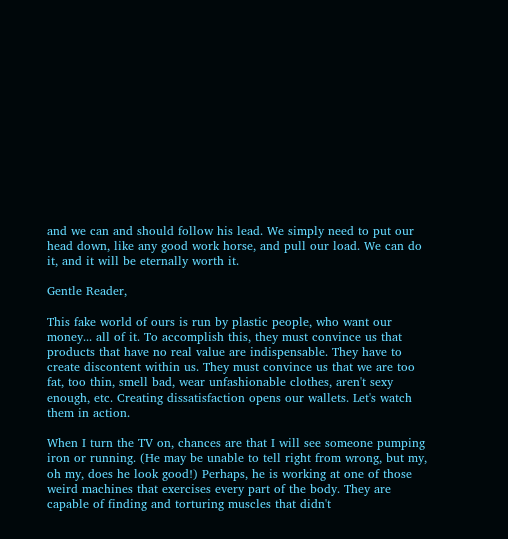and we can and should follow his lead. We simply need to put our head down, like any good work horse, and pull our load. We can do it, and it will be eternally worth it.

Gentle Reader,

This fake world of ours is run by plastic people, who want our money... all of it. To accomplish this, they must convince us that products that have no real value are indispensable. They have to create discontent within us. They must convince us that we are too fat, too thin, smell bad, wear unfashionable clothes, aren't sexy enough, etc. Creating dissatisfaction opens our wallets. Let's watch them in action.

When I turn the TV on, chances are that I will see someone pumping iron or running. (He may be unable to tell right from wrong, but my, oh my, does he look good!) Perhaps, he is working at one of those weird machines that exercises every part of the body. They are capable of finding and torturing muscles that didn't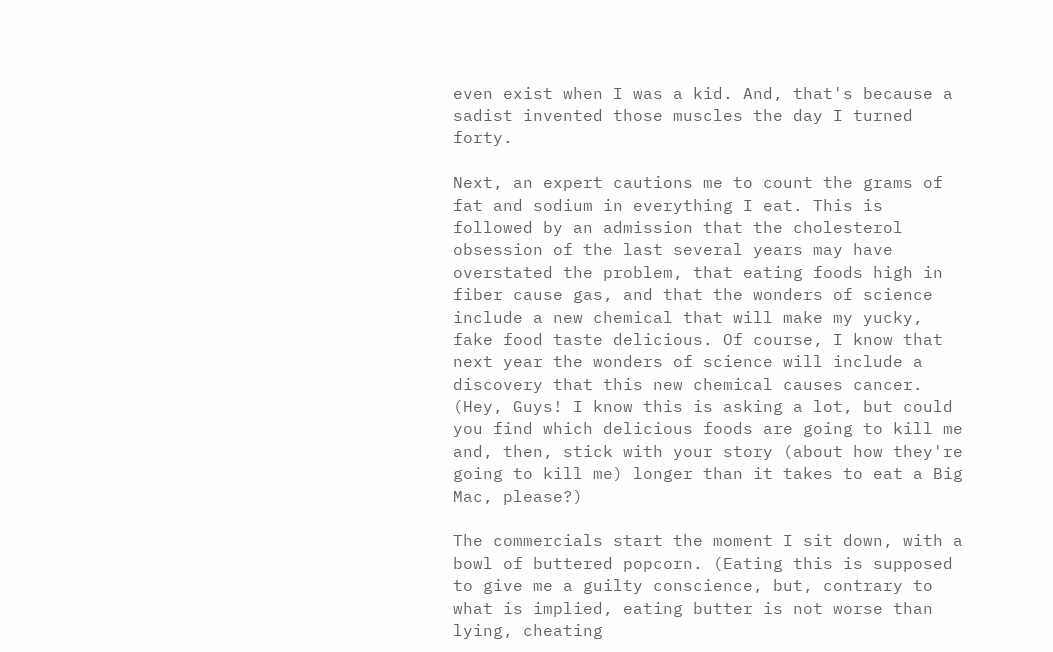even exist when I was a kid. And, that's because a sadist invented those muscles the day I turned forty.

Next, an expert cautions me to count the grams of fat and sodium in everything I eat. This is followed by an admission that the cholesterol obsession of the last several years may have overstated the problem, that eating foods high in fiber cause gas, and that the wonders of science
include a new chemical that will make my yucky, fake food taste delicious. Of course, I know that next year the wonders of science will include a discovery that this new chemical causes cancer. (Hey, Guys! I know this is asking a lot, but could you find which delicious foods are going to kill me and, then, stick with your story (about how they're going to kill me) longer than it takes to eat a Big Mac, please?)

The commercials start the moment I sit down, with a bowl of buttered popcorn. (Eating this is supposed to give me a guilty conscience, but, contrary to what is implied, eating butter is not worse than lying, cheating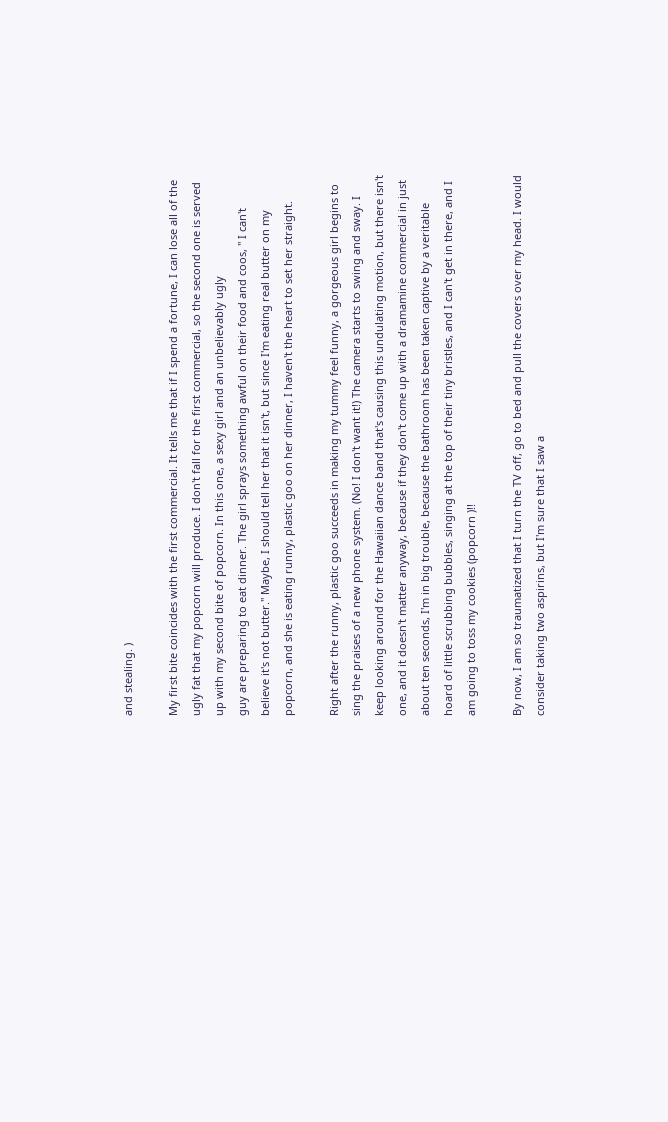and stealing. )

My first bite coincides with the first commercial. It tells me that if I spend a fortune, I can lose all of the ugly fat that my popcorn will produce. I don't fall for the first commercial, so the second one is served up with my second bite of popcorn. In this one, a sexy girl and an unbelievably ugly
guy are preparing to eat dinner. The girl sprays something awful on their food and coos, " I can't believe it's not butter." Maybe, I should tell her that it isn't, but since I'm eating real butter on my popcorn, and she is eating runny, plastic goo on her dinner, I haven't the heart to set her straight.

Right after the runny, plastic goo succeeds in making my tummy feel funny, a gorgeous girl begins to sing the praises of a new phone system. (No! I don't want it!) The camera starts to swing and sway. I keep looking around for the Hawaiian dance band that's causing this undulating motion, but there isn't one, and it doesn't matter anyway, because if they don't come up with a dramamine commercial in just about ten seconds, I'm in big trouble, because the bathroom has been taken captive by a veritable hoard of little scrubbing bubbles, singing at the top of their tiny bristles, and I can't get in there, and I am going to toss my cookies (popcorn )!!

By now, I am so traumatized that I turn the TV off, go to bed and pull the covers over my head. I would consider taking two aspirins, but I'm sure that I saw a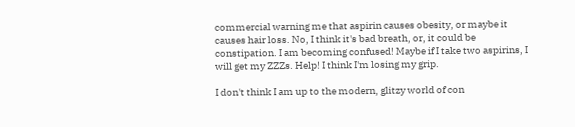commercial warning me that aspirin causes obesity, or maybe it causes hair loss. No, I think it's bad breath, or, it could be constipation. I am becoming confused! Maybe if I take two aspirins, I will get my ZZZs. Help! I think I'm losing my grip.

I don't think I am up to the modern, glitzy world of con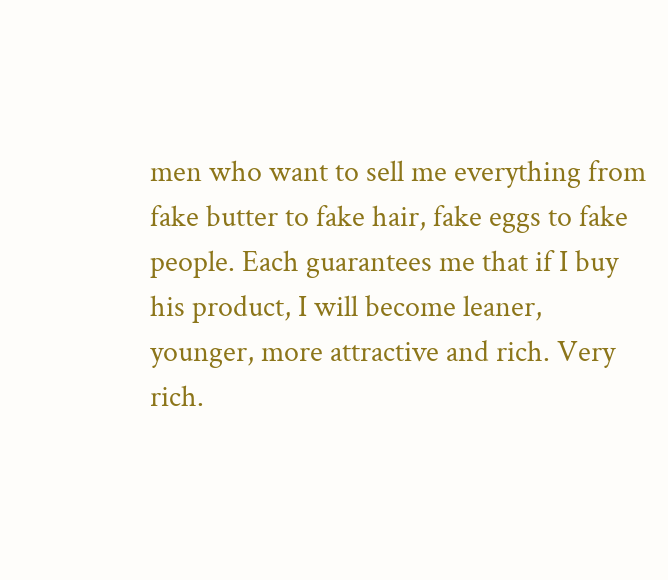men who want to sell me everything from fake butter to fake hair, fake eggs to fake people. Each guarantees me that if I buy his product, I will become leaner, younger, more attractive and rich. Very rich.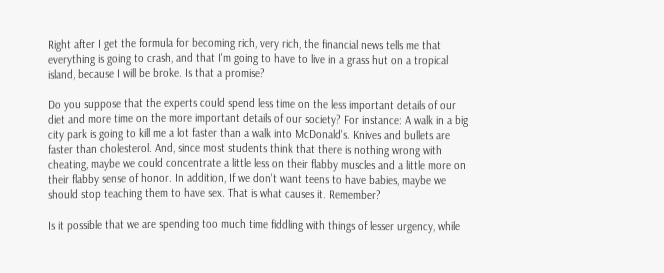Right after I get the formula for becoming rich, very rich, the financial news tells me that everything is going to crash, and that I'm going to have to live in a grass hut on a tropical island, because I will be broke. Is that a promise?

Do you suppose that the experts could spend less time on the less important details of our diet and more time on the more important details of our society? For instance: A walk in a big city park is going to kill me a lot faster than a walk into McDonald's. Knives and bullets are faster than cholesterol. And, since most students think that there is nothing wrong with cheating, maybe we could concentrate a little less on their flabby muscles and a little more on their flabby sense of honor. In addition, If we don't want teens to have babies, maybe we should stop teaching them to have sex. That is what causes it. Remember?

Is it possible that we are spending too much time fiddling with things of lesser urgency, while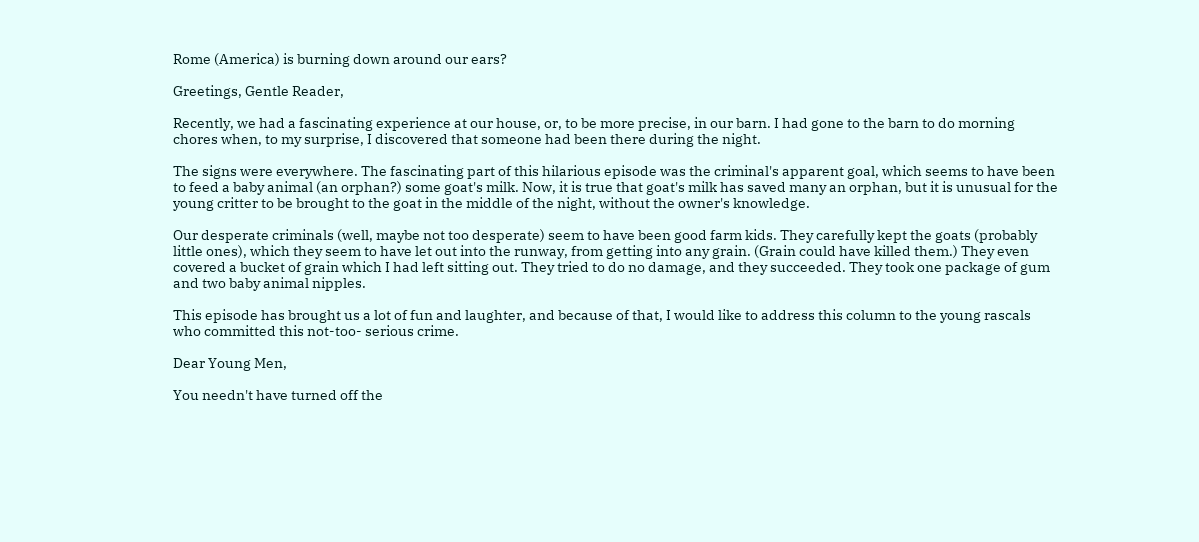Rome (America) is burning down around our ears?

Greetings, Gentle Reader,

Recently, we had a fascinating experience at our house, or, to be more precise, in our barn. I had gone to the barn to do morning chores when, to my surprise, I discovered that someone had been there during the night.

The signs were everywhere. The fascinating part of this hilarious episode was the criminal's apparent goal, which seems to have been to feed a baby animal (an orphan?) some goat's milk. Now, it is true that goat's milk has saved many an orphan, but it is unusual for the young critter to be brought to the goat in the middle of the night, without the owner's knowledge.

Our desperate criminals (well, maybe not too desperate) seem to have been good farm kids. They carefully kept the goats (probably little ones), which they seem to have let out into the runway, from getting into any grain. (Grain could have killed them.) They even covered a bucket of grain which I had left sitting out. They tried to do no damage, and they succeeded. They took one package of gum and two baby animal nipples.

This episode has brought us a lot of fun and laughter, and because of that, I would like to address this column to the young rascals who committed this not-too- serious crime.

Dear Young Men,

You needn't have turned off the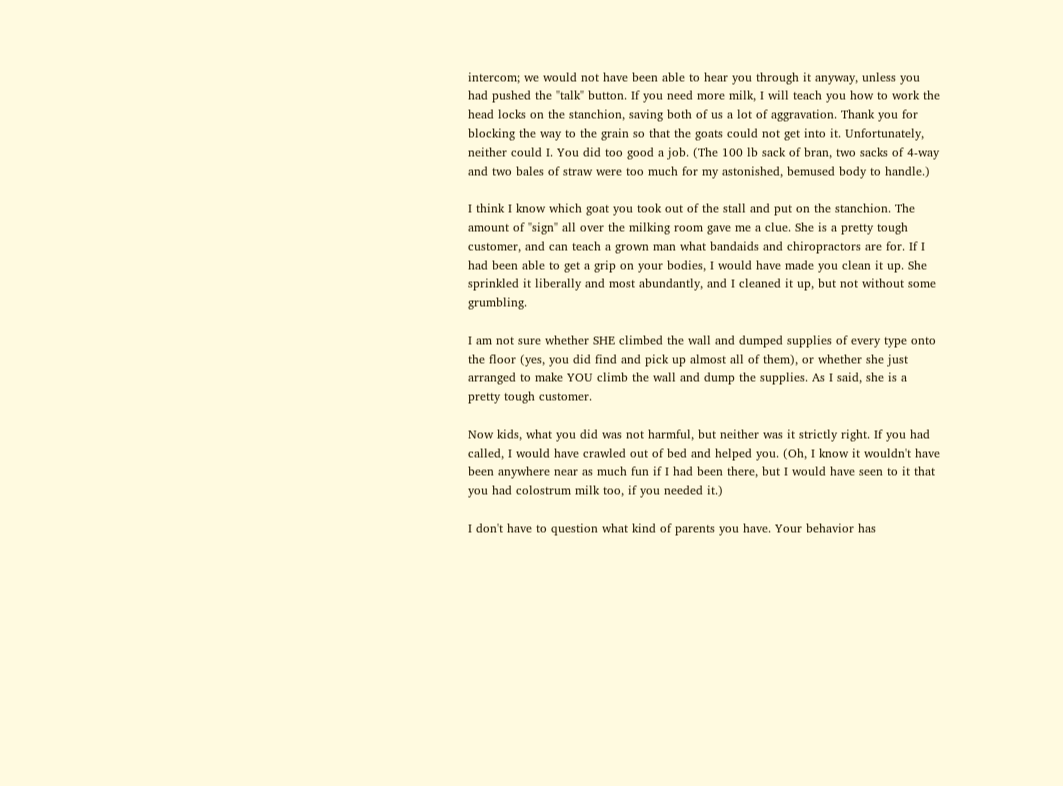intercom; we would not have been able to hear you through it anyway, unless you had pushed the "talk" button. If you need more milk, I will teach you how to work the head locks on the stanchion, saving both of us a lot of aggravation. Thank you for blocking the way to the grain so that the goats could not get into it. Unfortunately, neither could I. You did too good a job. (The 100 lb sack of bran, two sacks of 4-way and two bales of straw were too much for my astonished, bemused body to handle.)

I think I know which goat you took out of the stall and put on the stanchion. The amount of "sign" all over the milking room gave me a clue. She is a pretty tough customer, and can teach a grown man what bandaids and chiropractors are for. If I had been able to get a grip on your bodies, I would have made you clean it up. She sprinkled it liberally and most abundantly, and I cleaned it up, but not without some grumbling.

I am not sure whether SHE climbed the wall and dumped supplies of every type onto the floor (yes, you did find and pick up almost all of them), or whether she just arranged to make YOU climb the wall and dump the supplies. As I said, she is a pretty tough customer.

Now kids, what you did was not harmful, but neither was it strictly right. If you had called, I would have crawled out of bed and helped you. (Oh, I know it wouldn't have been anywhere near as much fun if I had been there, but I would have seen to it that you had colostrum milk too, if you needed it.)

I don't have to question what kind of parents you have. Your behavior has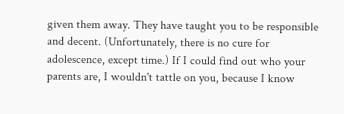given them away. They have taught you to be responsible and decent. (Unfortunately, there is no cure for adolescence, except time.) If I could find out who your parents are, I wouldn't tattle on you, because I know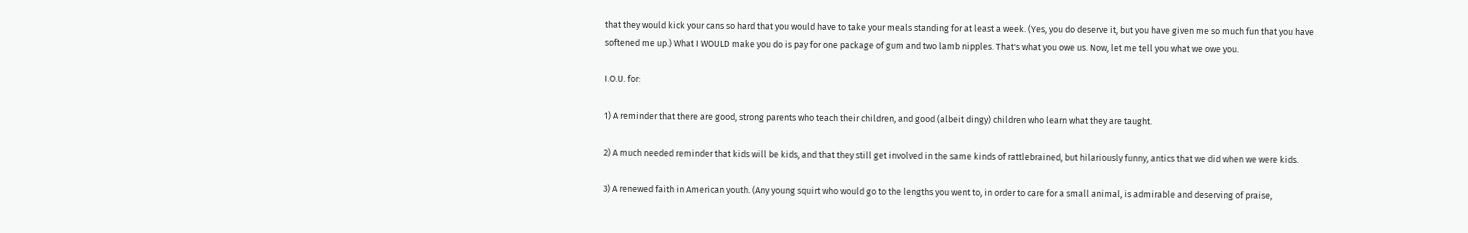that they would kick your cans so hard that you would have to take your meals standing for at least a week. (Yes, you do deserve it, but you have given me so much fun that you have softened me up.) What I WOULD make you do is pay for one package of gum and two lamb nipples. That's what you owe us. Now, let me tell you what we owe you.

I.O.U. for:

1) A reminder that there are good, strong parents who teach their children, and good (albeit dingy) children who learn what they are taught.

2) A much needed reminder that kids will be kids, and that they still get involved in the same kinds of rattlebrained, but hilariously funny, antics that we did when we were kids.

3) A renewed faith in American youth. (Any young squirt who would go to the lengths you went to, in order to care for a small animal, is admirable and deserving of praise,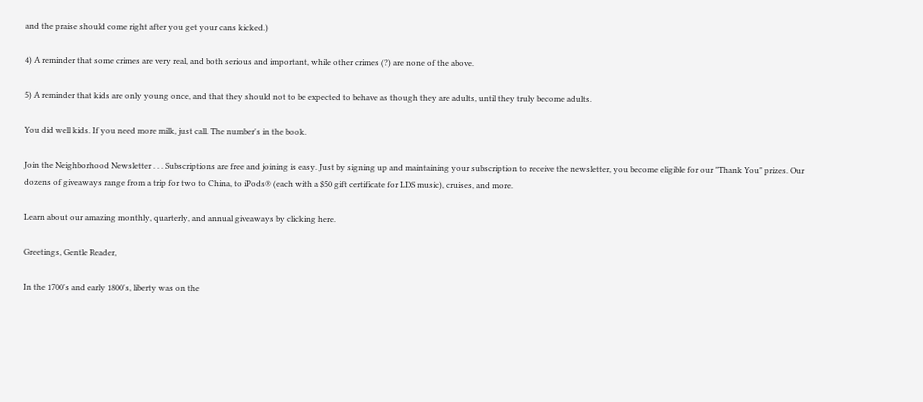and the praise should come right after you get your cans kicked.)

4) A reminder that some crimes are very real, and both serious and important, while other crimes (?) are none of the above.

5) A reminder that kids are only young once, and that they should not to be expected to behave as though they are adults, until they truly become adults.

You did well kids. If you need more milk, just call. The number's in the book.

Join the Neighborhood Newsletter . . . Subscriptions are free and joining is easy. Just by signing up and maintaining your subscription to receive the newsletter, you become eligible for our "Thank You" prizes. Our dozens of giveaways range from a trip for two to China, to iPods® (each with a $50 gift certificate for LDS music), cruises, and more.

Learn about our amazing monthly, quarterly, and annual giveaways by clicking here.

Greetings, Gentle Reader,

In the 1700's and early 1800's, liberty was on the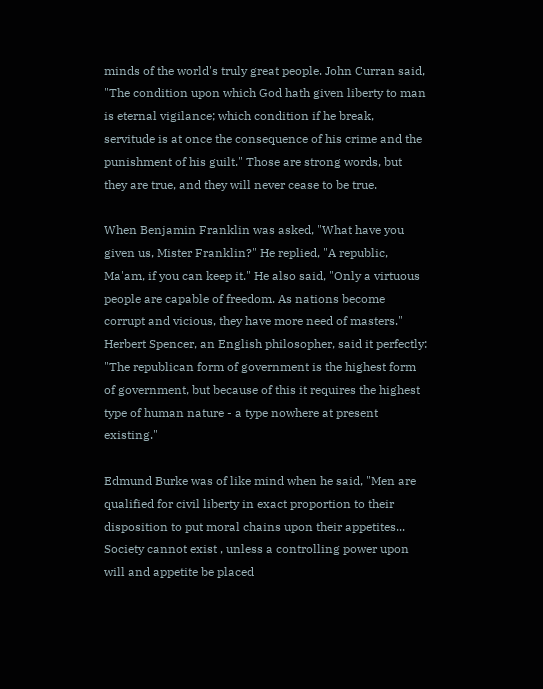minds of the world's truly great people. John Curran said, "The condition upon which God hath given liberty to man is eternal vigilance; which condition if he break, servitude is at once the consequence of his crime and the punishment of his guilt." Those are strong words, but they are true, and they will never cease to be true.

When Benjamin Franklin was asked, "What have you given us, Mister Franklin?" He replied, "A republic, Ma'am, if you can keep it." He also said, "Only a virtuous people are capable of freedom. As nations become corrupt and vicious, they have more need of masters." Herbert Spencer, an English philosopher, said it perfectly: "The republican form of government is the highest form of government, but because of this it requires the highest type of human nature - a type nowhere at present existing."

Edmund Burke was of like mind when he said, "Men are qualified for civil liberty in exact proportion to their disposition to put moral chains upon their appetites... Society cannot exist , unless a controlling power upon will and appetite be placed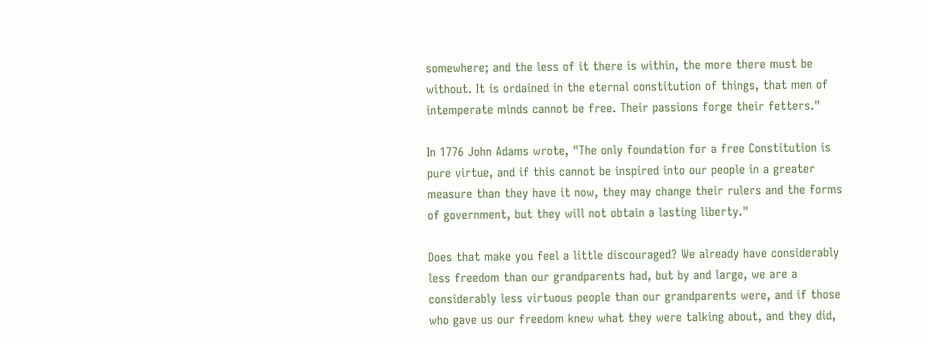somewhere; and the less of it there is within, the more there must be without. It is ordained in the eternal constitution of things, that men of intemperate minds cannot be free. Their passions forge their fetters."

In 1776 John Adams wrote, "The only foundation for a free Constitution is pure virtue, and if this cannot be inspired into our people in a greater measure than they have it now, they may change their rulers and the forms of government, but they will not obtain a lasting liberty."

Does that make you feel a little discouraged? We already have considerably less freedom than our grandparents had, but by and large, we are a considerably less virtuous people than our grandparents were, and if those who gave us our freedom knew what they were talking about, and they did,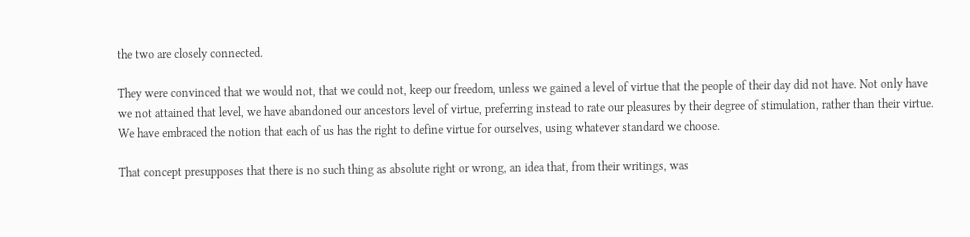the two are closely connected.

They were convinced that we would not, that we could not, keep our freedom, unless we gained a level of virtue that the people of their day did not have. Not only have we not attained that level, we have abandoned our ancestors level of virtue, preferring instead to rate our pleasures by their degree of stimulation, rather than their virtue. We have embraced the notion that each of us has the right to define virtue for ourselves, using whatever standard we choose.

That concept presupposes that there is no such thing as absolute right or wrong, an idea that, from their writings, was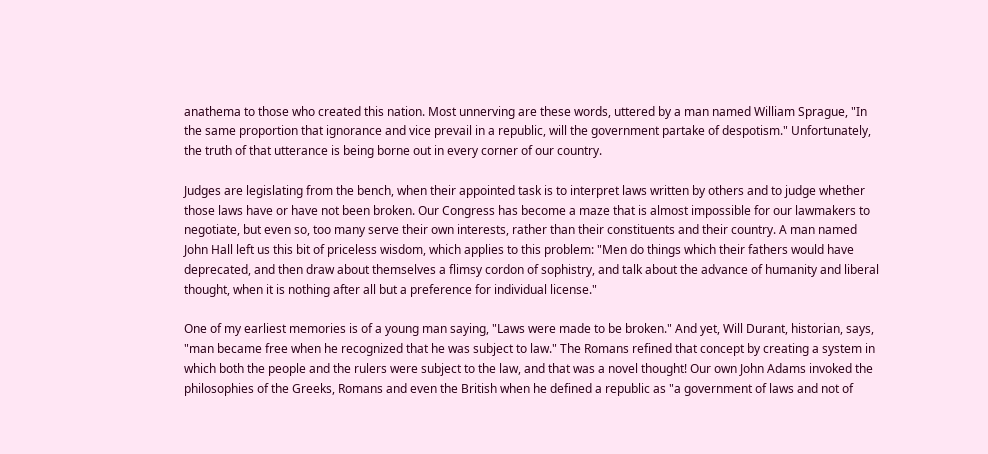anathema to those who created this nation. Most unnerving are these words, uttered by a man named William Sprague, "In the same proportion that ignorance and vice prevail in a republic, will the government partake of despotism." Unfortunately, the truth of that utterance is being borne out in every corner of our country.

Judges are legislating from the bench, when their appointed task is to interpret laws written by others and to judge whether those laws have or have not been broken. Our Congress has become a maze that is almost impossible for our lawmakers to negotiate, but even so, too many serve their own interests, rather than their constituents and their country. A man named John Hall left us this bit of priceless wisdom, which applies to this problem: "Men do things which their fathers would have deprecated, and then draw about themselves a flimsy cordon of sophistry, and talk about the advance of humanity and liberal thought, when it is nothing after all but a preference for individual license."

One of my earliest memories is of a young man saying, "Laws were made to be broken." And yet, Will Durant, historian, says, "man became free when he recognized that he was subject to law." The Romans refined that concept by creating a system in which both the people and the rulers were subject to the law, and that was a novel thought! Our own John Adams invoked the philosophies of the Greeks, Romans and even the British when he defined a republic as "a government of laws and not of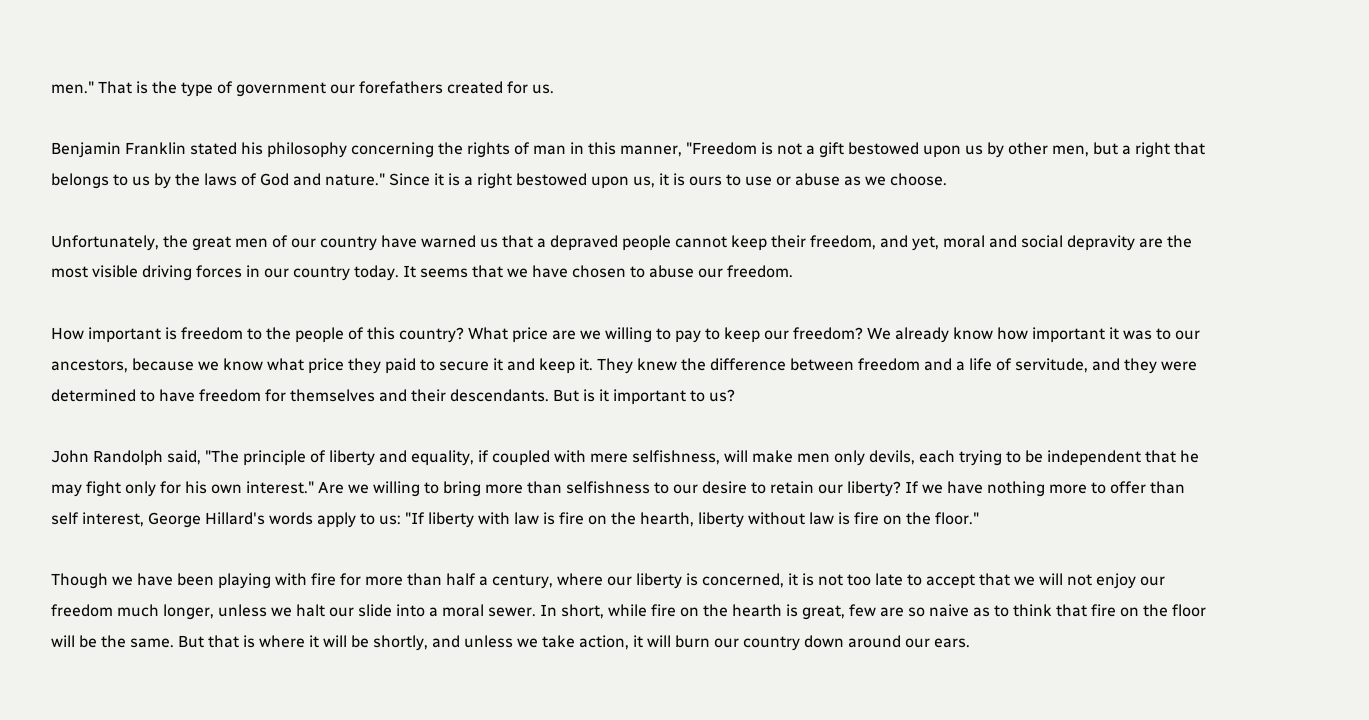men." That is the type of government our forefathers created for us.

Benjamin Franklin stated his philosophy concerning the rights of man in this manner, "Freedom is not a gift bestowed upon us by other men, but a right that belongs to us by the laws of God and nature." Since it is a right bestowed upon us, it is ours to use or abuse as we choose.

Unfortunately, the great men of our country have warned us that a depraved people cannot keep their freedom, and yet, moral and social depravity are the most visible driving forces in our country today. It seems that we have chosen to abuse our freedom.

How important is freedom to the people of this country? What price are we willing to pay to keep our freedom? We already know how important it was to our ancestors, because we know what price they paid to secure it and keep it. They knew the difference between freedom and a life of servitude, and they were determined to have freedom for themselves and their descendants. But is it important to us?

John Randolph said, "The principle of liberty and equality, if coupled with mere selfishness, will make men only devils, each trying to be independent that he may fight only for his own interest." Are we willing to bring more than selfishness to our desire to retain our liberty? If we have nothing more to offer than self interest, George Hillard's words apply to us: "If liberty with law is fire on the hearth, liberty without law is fire on the floor."

Though we have been playing with fire for more than half a century, where our liberty is concerned, it is not too late to accept that we will not enjoy our freedom much longer, unless we halt our slide into a moral sewer. In short, while fire on the hearth is great, few are so naive as to think that fire on the floor will be the same. But that is where it will be shortly, and unless we take action, it will burn our country down around our ears.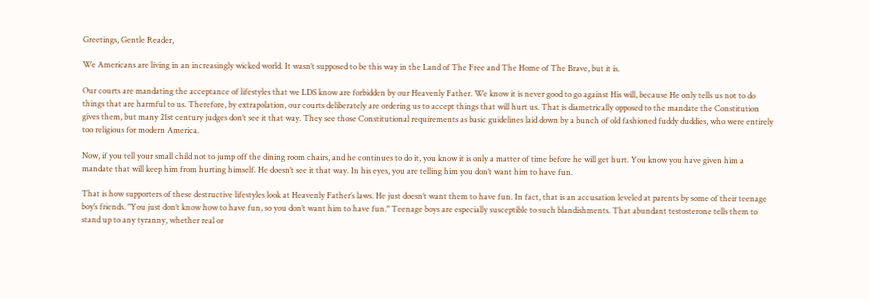Greetings, Gentle Reader,

We Americans are living in an increasingly wicked world. It wasn’t supposed to be this way in the Land of The Free and The Home of The Brave, but it is.

Our courts are mandating the acceptance of lifestyles that we LDS know are forbidden by our Heavenly Father. We know it is never good to go against His will, because He only tells us not to do things that are harmful to us. Therefore, by extrapolation, our courts deliberately are ordering us to accept things that will hurt us. That is diametrically opposed to the mandate the Constitution gives them, but many 21st century judges don’t see it that way. They see those Constitutional requirements as basic guidelines laid down by a bunch of old fashioned fuddy duddies, who were entirely too religious for modern America.

Now, if you tell your small child not to jump off the dining room chairs, and he continues to do it, you know it is only a matter of time before he will get hurt. You know you have given him a mandate that will keep him from hurting himself. He doesn’t see it that way. In his eyes, you are telling him you don’t want him to have fun.

That is how supporters of these destructive lifestyles look at Heavenly Father’s laws. He just doesn’t want them to have fun. In fact, that is an accusation leveled at parents by some of their teenage boy’s friends. "You just don’t know how to have fun, so you don’t want him to have fun." Teenage boys are especially susceptible to such blandishments. That abundant testosterone tells them to stand up to any tyranny, whether real or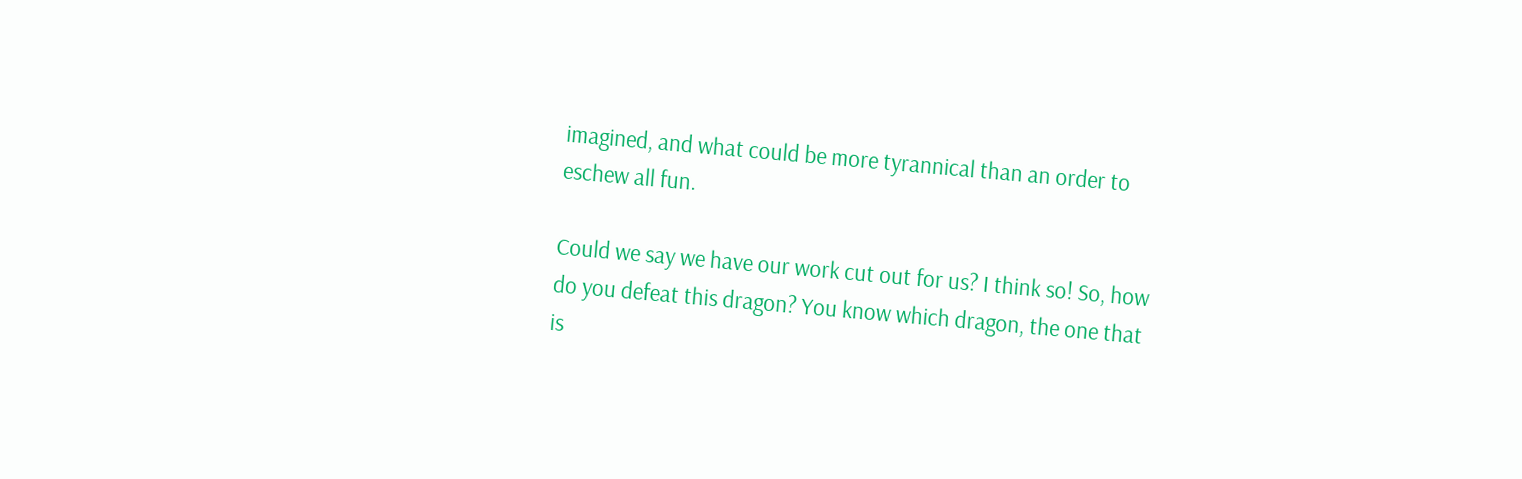imagined, and what could be more tyrannical than an order to eschew all fun.

Could we say we have our work cut out for us? I think so! So, how do you defeat this dragon? You know which dragon, the one that is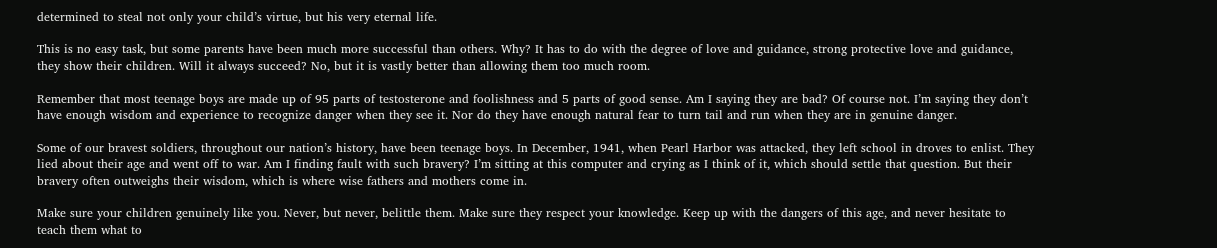determined to steal not only your child’s virtue, but his very eternal life.

This is no easy task, but some parents have been much more successful than others. Why? It has to do with the degree of love and guidance, strong protective love and guidance, they show their children. Will it always succeed? No, but it is vastly better than allowing them too much room.

Remember that most teenage boys are made up of 95 parts of testosterone and foolishness and 5 parts of good sense. Am I saying they are bad? Of course not. I’m saying they don’t have enough wisdom and experience to recognize danger when they see it. Nor do they have enough natural fear to turn tail and run when they are in genuine danger.

Some of our bravest soldiers, throughout our nation’s history, have been teenage boys. In December, 1941, when Pearl Harbor was attacked, they left school in droves to enlist. They lied about their age and went off to war. Am I finding fault with such bravery? I’m sitting at this computer and crying as I think of it, which should settle that question. But their bravery often outweighs their wisdom, which is where wise fathers and mothers come in.

Make sure your children genuinely like you. Never, but never, belittle them. Make sure they respect your knowledge. Keep up with the dangers of this age, and never hesitate to teach them what to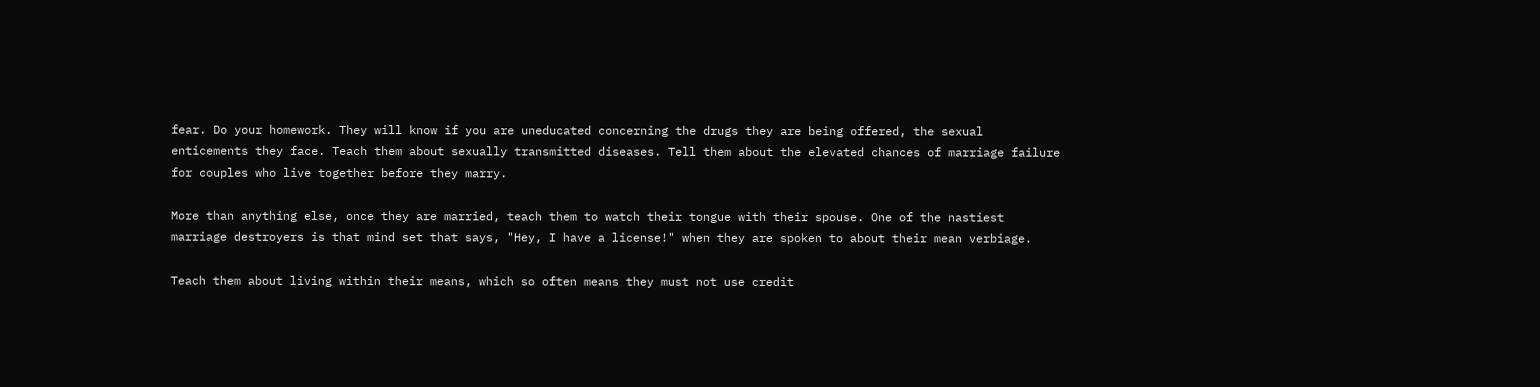fear. Do your homework. They will know if you are uneducated concerning the drugs they are being offered, the sexual enticements they face. Teach them about sexually transmitted diseases. Tell them about the elevated chances of marriage failure for couples who live together before they marry.

More than anything else, once they are married, teach them to watch their tongue with their spouse. One of the nastiest marriage destroyers is that mind set that says, "Hey, I have a license!" when they are spoken to about their mean verbiage.

Teach them about living within their means, which so often means they must not use credit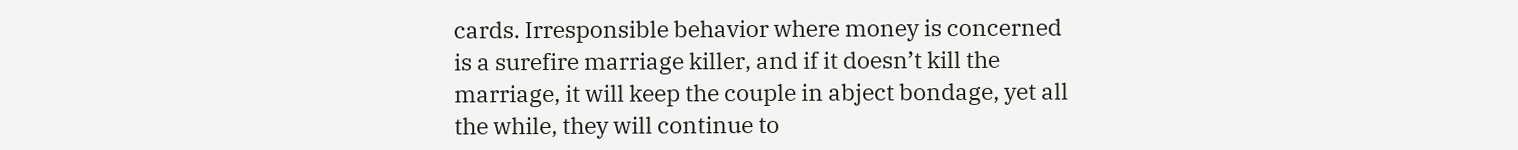cards. Irresponsible behavior where money is concerned is a surefire marriage killer, and if it doesn’t kill the marriage, it will keep the couple in abject bondage, yet all the while, they will continue to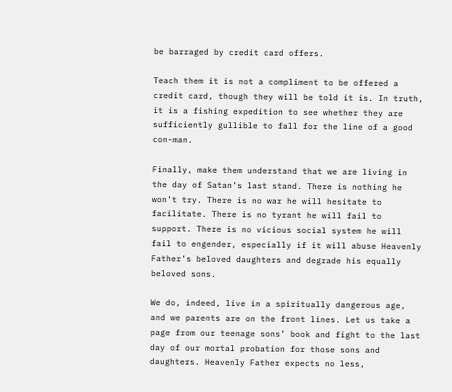be barraged by credit card offers.

Teach them it is not a compliment to be offered a credit card, though they will be told it is. In truth, it is a fishing expedition to see whether they are sufficiently gullible to fall for the line of a good con-man.

Finally, make them understand that we are living in the day of Satan’s last stand. There is nothing he won’t try. There is no war he will hesitate to facilitate. There is no tyrant he will fail to support. There is no vicious social system he will fail to engender, especially if it will abuse Heavenly Father’s beloved daughters and degrade his equally beloved sons.

We do, indeed, live in a spiritually dangerous age, and we parents are on the front lines. Let us take a page from our teenage sons’ book and fight to the last day of our mortal probation for those sons and daughters. Heavenly Father expects no less,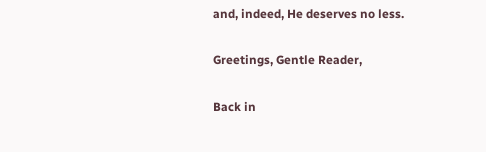and, indeed, He deserves no less.

Greetings, Gentle Reader,

Back in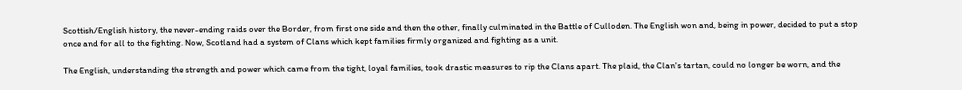Scottish/English history, the never-ending raids over the Border, from first one side and then the other, finally culminated in the Battle of Culloden. The English won and, being in power, decided to put a stop once and for all to the fighting. Now, Scotland had a system of Clans which kept families firmly organized and fighting as a unit.

The English, understanding the strength and power which came from the tight, loyal families, took drastic measures to rip the Clans apart. The plaid, the Clan's tartan, could no longer be worn, and the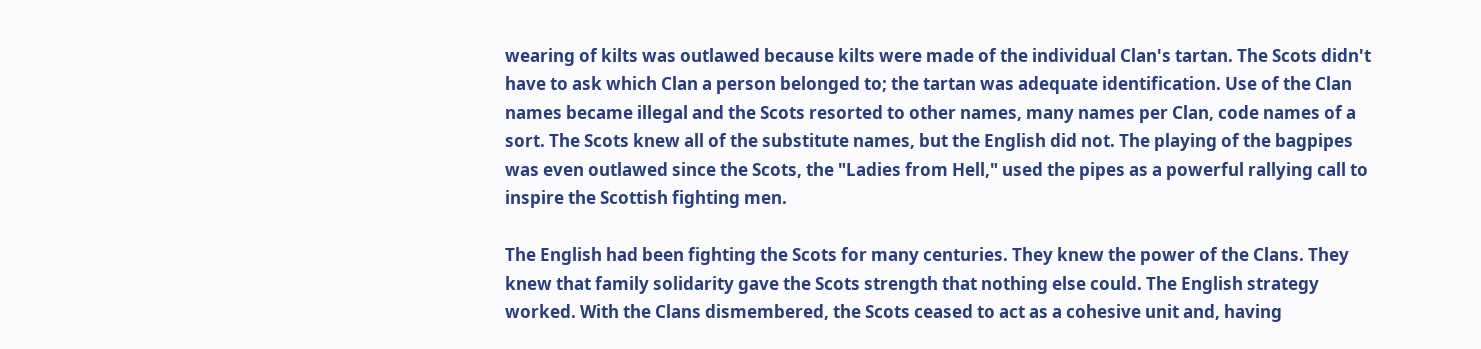wearing of kilts was outlawed because kilts were made of the individual Clan's tartan. The Scots didn't have to ask which Clan a person belonged to; the tartan was adequate identification. Use of the Clan names became illegal and the Scots resorted to other names, many names per Clan, code names of a sort. The Scots knew all of the substitute names, but the English did not. The playing of the bagpipes was even outlawed since the Scots, the "Ladies from Hell," used the pipes as a powerful rallying call to inspire the Scottish fighting men.

The English had been fighting the Scots for many centuries. They knew the power of the Clans. They knew that family solidarity gave the Scots strength that nothing else could. The English strategy worked. With the Clans dismembered, the Scots ceased to act as a cohesive unit and, having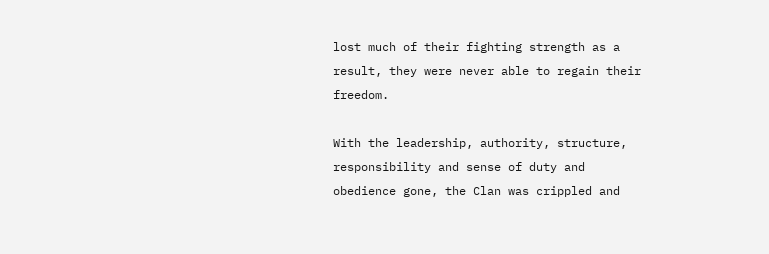lost much of their fighting strength as a result, they were never able to regain their freedom.

With the leadership, authority, structure, responsibility and sense of duty and obedience gone, the Clan was crippled and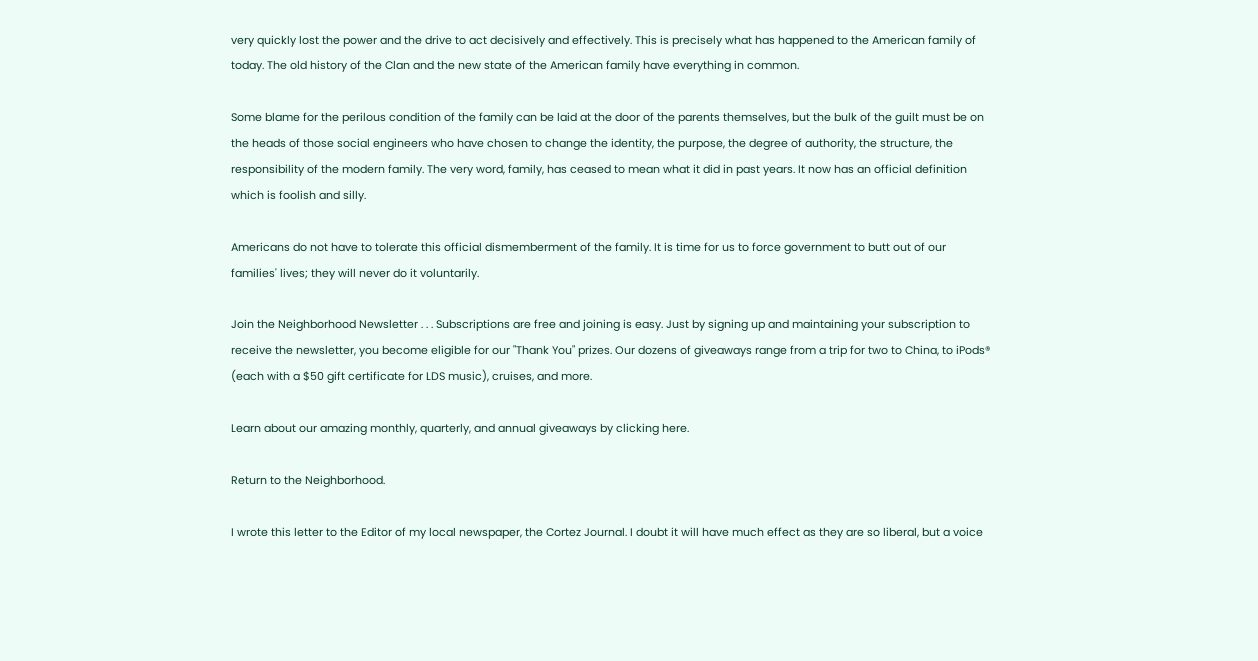very quickly lost the power and the drive to act decisively and effectively. This is precisely what has happened to the American family of today. The old history of the Clan and the new state of the American family have everything in common.

Some blame for the perilous condition of the family can be laid at the door of the parents themselves, but the bulk of the guilt must be on the heads of those social engineers who have chosen to change the identity, the purpose, the degree of authority, the structure, the responsibility of the modern family. The very word, family, has ceased to mean what it did in past years. It now has an official definition which is foolish and silly.

Americans do not have to tolerate this official dismemberment of the family. It is time for us to force government to butt out of our families' lives; they will never do it voluntarily.

Join the Neighborhood Newsletter . . . Subscriptions are free and joining is easy. Just by signing up and maintaining your subscription to receive the newsletter, you become eligible for our "Thank You" prizes. Our dozens of giveaways range from a trip for two to China, to iPods® (each with a $50 gift certificate for LDS music), cruises, and more.

Learn about our amazing monthly, quarterly, and annual giveaways by clicking here.

Return to the Neighborhood.

I wrote this letter to the Editor of my local newspaper, the Cortez Journal. I doubt it will have much effect as they are so liberal, but a voice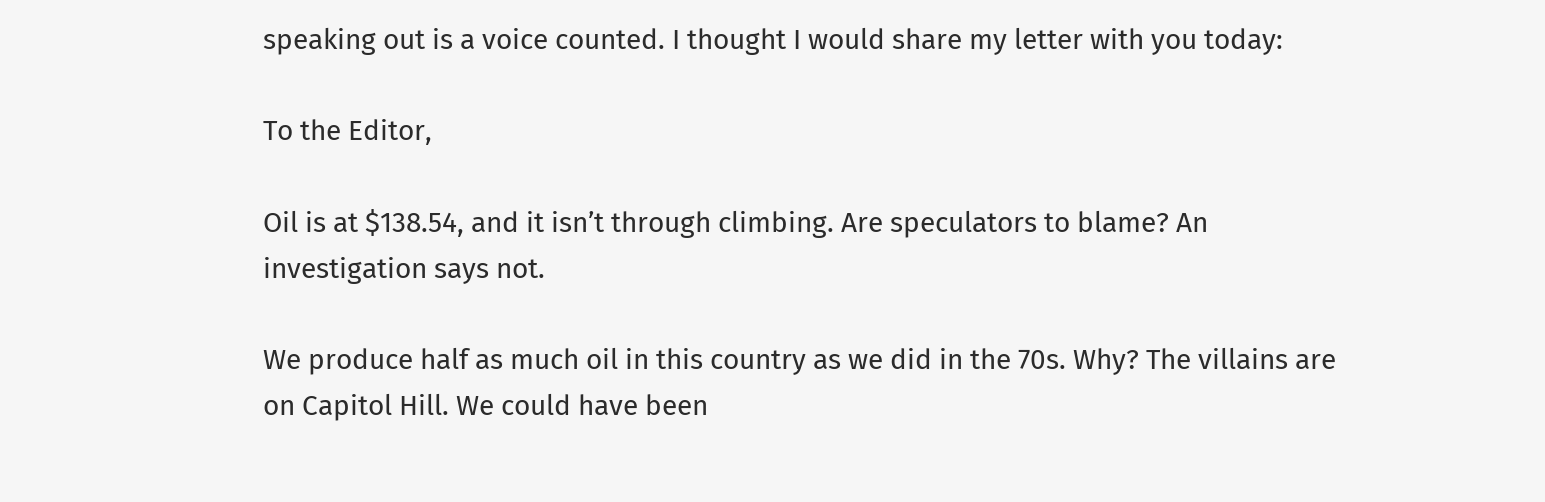speaking out is a voice counted. I thought I would share my letter with you today:

To the Editor,

Oil is at $138.54, and it isn’t through climbing. Are speculators to blame? An investigation says not.

We produce half as much oil in this country as we did in the 70s. Why? The villains are on Capitol Hill. We could have been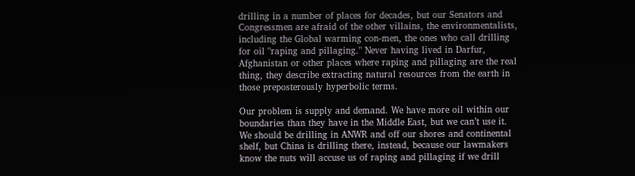drilling in a number of places for decades, but our Senators and Congressmen are afraid of the other villains, the environmentalists, including the Global warming con-men, the ones who call drilling for oil "raping and pillaging." Never having lived in Darfur, Afghanistan or other places where raping and pillaging are the real thing, they describe extracting natural resources from the earth in those preposterously hyperbolic terms.

Our problem is supply and demand. We have more oil within our boundaries than they have in the Middle East, but we can’t use it. We should be drilling in ANWR and off our shores and continental shelf, but China is drilling there, instead, because our lawmakers know the nuts will accuse us of raping and pillaging if we drill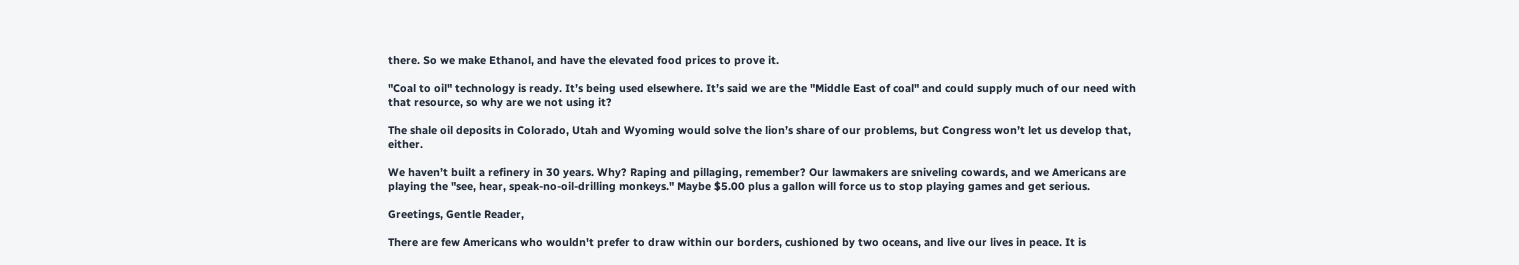there. So we make Ethanol, and have the elevated food prices to prove it.

"Coal to oil" technology is ready. It’s being used elsewhere. It’s said we are the "Middle East of coal" and could supply much of our need with that resource, so why are we not using it?

The shale oil deposits in Colorado, Utah and Wyoming would solve the lion’s share of our problems, but Congress won’t let us develop that, either.

We haven’t built a refinery in 30 years. Why? Raping and pillaging, remember? Our lawmakers are sniveling cowards, and we Americans are playing the "see, hear, speak-no-oil-drilling monkeys." Maybe $5.00 plus a gallon will force us to stop playing games and get serious.

Greetings, Gentle Reader,

There are few Americans who wouldn't prefer to draw within our borders, cushioned by two oceans, and live our lives in peace. It is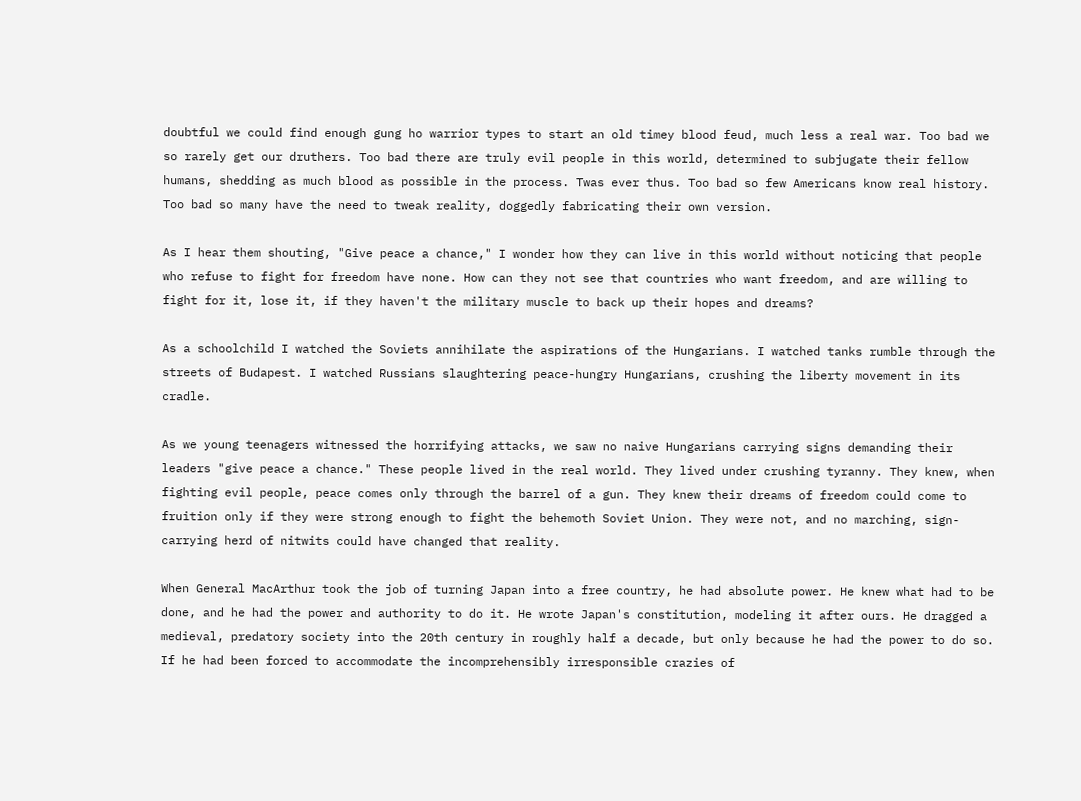doubtful we could find enough gung ho warrior types to start an old timey blood feud, much less a real war. Too bad we so rarely get our druthers. Too bad there are truly evil people in this world, determined to subjugate their fellow humans, shedding as much blood as possible in the process. Twas ever thus. Too bad so few Americans know real history. Too bad so many have the need to tweak reality, doggedly fabricating their own version.

As I hear them shouting, "Give peace a chance," I wonder how they can live in this world without noticing that people who refuse to fight for freedom have none. How can they not see that countries who want freedom, and are willing to fight for it, lose it, if they haven't the military muscle to back up their hopes and dreams?

As a schoolchild I watched the Soviets annihilate the aspirations of the Hungarians. I watched tanks rumble through the streets of Budapest. I watched Russians slaughtering peace-hungry Hungarians, crushing the liberty movement in its cradle.

As we young teenagers witnessed the horrifying attacks, we saw no naive Hungarians carrying signs demanding their leaders "give peace a chance." These people lived in the real world. They lived under crushing tyranny. They knew, when fighting evil people, peace comes only through the barrel of a gun. They knew their dreams of freedom could come to fruition only if they were strong enough to fight the behemoth Soviet Union. They were not, and no marching, sign-carrying herd of nitwits could have changed that reality.

When General MacArthur took the job of turning Japan into a free country, he had absolute power. He knew what had to be done, and he had the power and authority to do it. He wrote Japan's constitution, modeling it after ours. He dragged a medieval, predatory society into the 20th century in roughly half a decade, but only because he had the power to do so. If he had been forced to accommodate the incomprehensibly irresponsible crazies of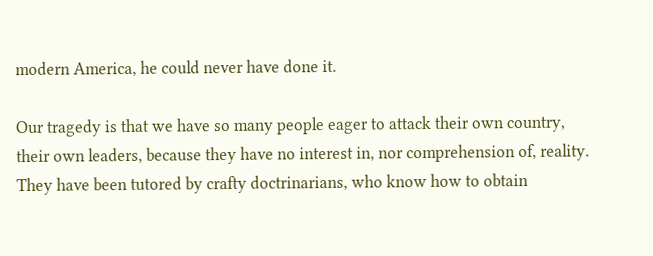modern America, he could never have done it.

Our tragedy is that we have so many people eager to attack their own country, their own leaders, because they have no interest in, nor comprehension of, reality. They have been tutored by crafty doctrinarians, who know how to obtain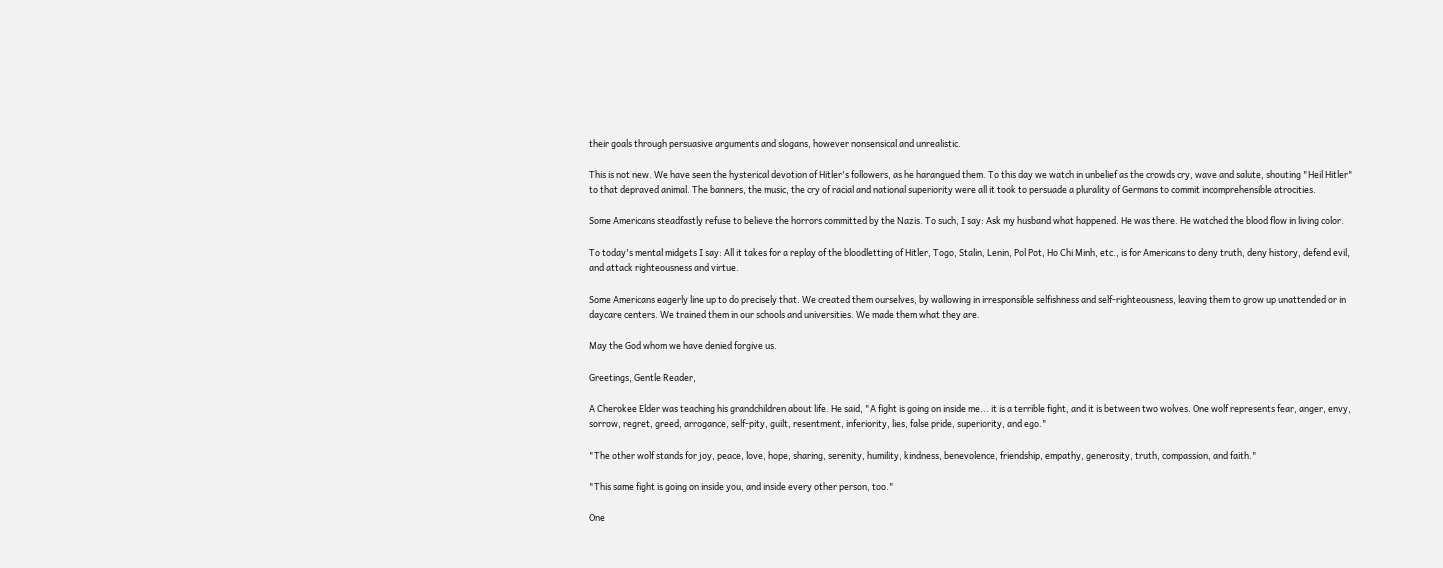their goals through persuasive arguments and slogans, however nonsensical and unrealistic.

This is not new. We have seen the hysterical devotion of Hitler's followers, as he harangued them. To this day we watch in unbelief as the crowds cry, wave and salute, shouting "Heil Hitler" to that depraved animal. The banners, the music, the cry of racial and national superiority were all it took to persuade a plurality of Germans to commit incomprehensible atrocities.

Some Americans steadfastly refuse to believe the horrors committed by the Nazis. To such, I say: Ask my husband what happened. He was there. He watched the blood flow in living color.

To today's mental midgets I say: All it takes for a replay of the bloodletting of Hitler, Togo, Stalin, Lenin, Pol Pot, Ho Chi Minh, etc., is for Americans to deny truth, deny history, defend evil, and attack righteousness and virtue.

Some Americans eagerly line up to do precisely that. We created them ourselves, by wallowing in irresponsible selfishness and self-righteousness, leaving them to grow up unattended or in daycare centers. We trained them in our schools and universities. We made them what they are.

May the God whom we have denied forgive us.

Greetings, Gentle Reader,

A Cherokee Elder was teaching his grandchildren about life. He said, "A fight is going on inside me... it is a terrible fight, and it is between two wolves. One wolf represents fear, anger, envy, sorrow, regret, greed, arrogance, self-pity, guilt, resentment, inferiority, lies, false pride, superiority, and ego."

"The other wolf stands for joy, peace, love, hope, sharing, serenity, humility, kindness, benevolence, friendship, empathy, generosity, truth, compassion, and faith."

"This same fight is going on inside you, and inside every other person, too."

One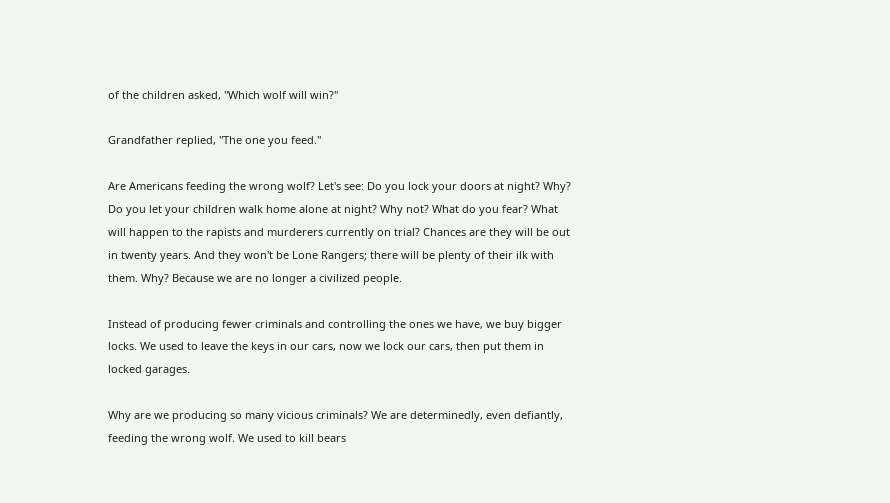of the children asked, "Which wolf will win?"

Grandfather replied, "The one you feed."

Are Americans feeding the wrong wolf? Let's see: Do you lock your doors at night? Why? Do you let your children walk home alone at night? Why not? What do you fear? What will happen to the rapists and murderers currently on trial? Chances are they will be out in twenty years. And they won't be Lone Rangers; there will be plenty of their ilk with them. Why? Because we are no longer a civilized people.

Instead of producing fewer criminals and controlling the ones we have, we buy bigger locks. We used to leave the keys in our cars, now we lock our cars, then put them in locked garages.

Why are we producing so many vicious criminals? We are determinedly, even defiantly, feeding the wrong wolf. We used to kill bears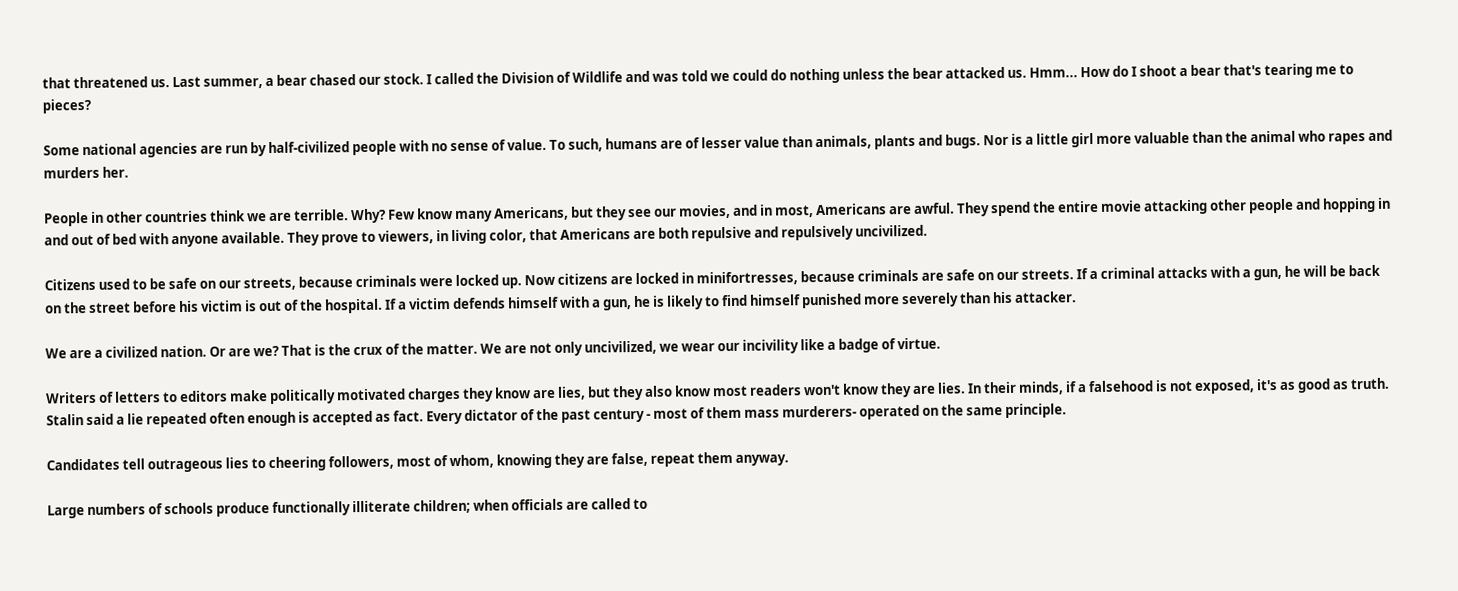that threatened us. Last summer, a bear chased our stock. I called the Division of Wildlife and was told we could do nothing unless the bear attacked us. Hmm... How do I shoot a bear that's tearing me to pieces?

Some national agencies are run by half-civilized people with no sense of value. To such, humans are of lesser value than animals, plants and bugs. Nor is a little girl more valuable than the animal who rapes and murders her.

People in other countries think we are terrible. Why? Few know many Americans, but they see our movies, and in most, Americans are awful. They spend the entire movie attacking other people and hopping in and out of bed with anyone available. They prove to viewers, in living color, that Americans are both repulsive and repulsively uncivilized.

Citizens used to be safe on our streets, because criminals were locked up. Now citizens are locked in minifortresses, because criminals are safe on our streets. If a criminal attacks with a gun, he will be back on the street before his victim is out of the hospital. If a victim defends himself with a gun, he is likely to find himself punished more severely than his attacker.

We are a civilized nation. Or are we? That is the crux of the matter. We are not only uncivilized, we wear our incivility like a badge of virtue.

Writers of letters to editors make politically motivated charges they know are lies, but they also know most readers won't know they are lies. In their minds, if a falsehood is not exposed, it's as good as truth. Stalin said a lie repeated often enough is accepted as fact. Every dictator of the past century - most of them mass murderers- operated on the same principle.

Candidates tell outrageous lies to cheering followers, most of whom, knowing they are false, repeat them anyway.

Large numbers of schools produce functionally illiterate children; when officials are called to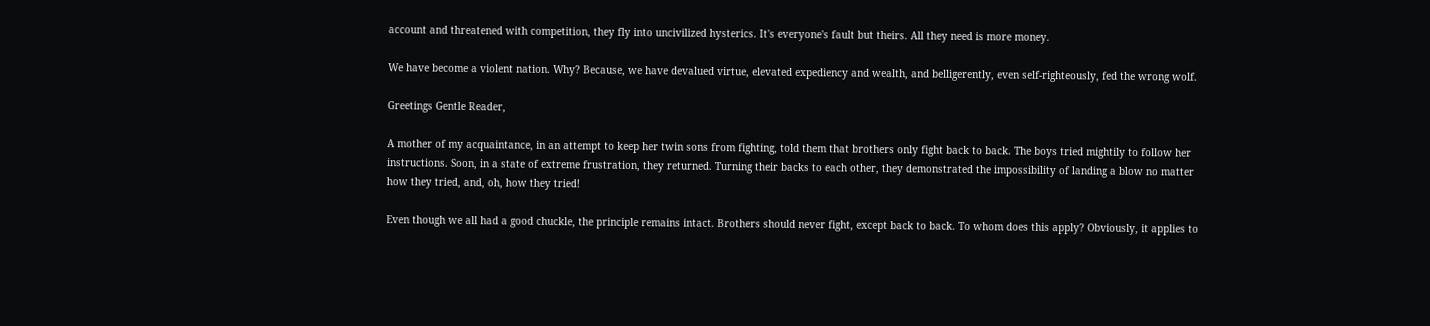account and threatened with competition, they fly into uncivilized hysterics. It's everyone's fault but theirs. All they need is more money.

We have become a violent nation. Why? Because, we have devalued virtue, elevated expediency and wealth, and belligerently, even self-righteously, fed the wrong wolf.

Greetings Gentle Reader,

A mother of my acquaintance, in an attempt to keep her twin sons from fighting, told them that brothers only fight back to back. The boys tried mightily to follow her instructions. Soon, in a state of extreme frustration, they returned. Turning their backs to each other, they demonstrated the impossibility of landing a blow no matter how they tried, and, oh, how they tried!

Even though we all had a good chuckle, the principle remains intact. Brothers should never fight, except back to back. To whom does this apply? Obviously, it applies to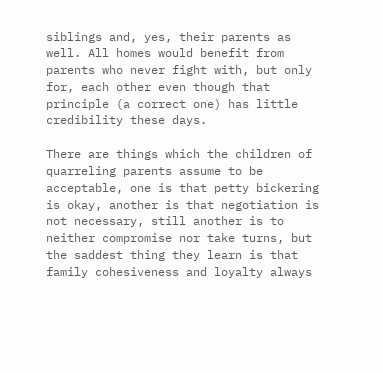siblings and, yes, their parents as well. All homes would benefit from parents who never fight with, but only for, each other even though that principle (a correct one) has little credibility these days.

There are things which the children of quarreling parents assume to be acceptable, one is that petty bickering is okay, another is that negotiation is not necessary, still another is to neither compromise nor take turns, but the saddest thing they learn is that family cohesiveness and loyalty always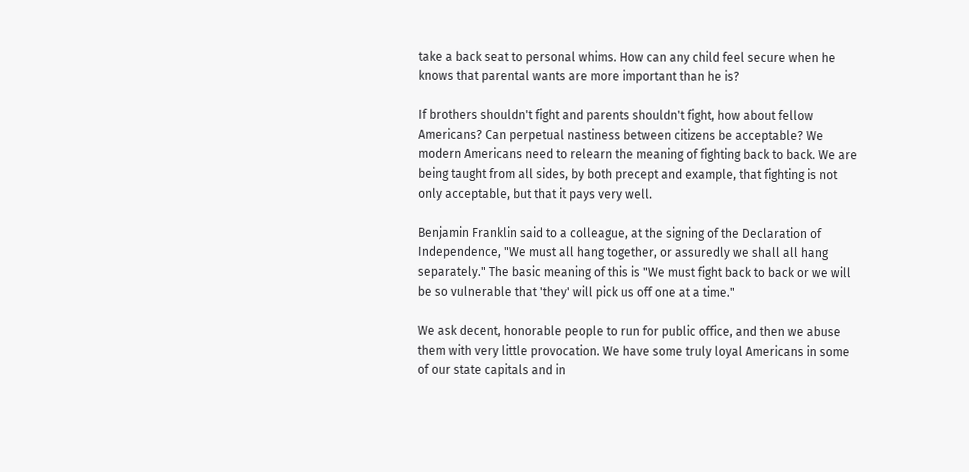take a back seat to personal whims. How can any child feel secure when he knows that parental wants are more important than he is?

If brothers shouldn't fight and parents shouldn't fight, how about fellow Americans? Can perpetual nastiness between citizens be acceptable? We modern Americans need to relearn the meaning of fighting back to back. We are being taught from all sides, by both precept and example, that fighting is not only acceptable, but that it pays very well.

Benjamin Franklin said to a colleague, at the signing of the Declaration of Independence, "We must all hang together, or assuredly we shall all hang separately." The basic meaning of this is "We must fight back to back or we will be so vulnerable that 'they' will pick us off one at a time."

We ask decent, honorable people to run for public office, and then we abuse them with very little provocation. We have some truly loyal Americans in some of our state capitals and in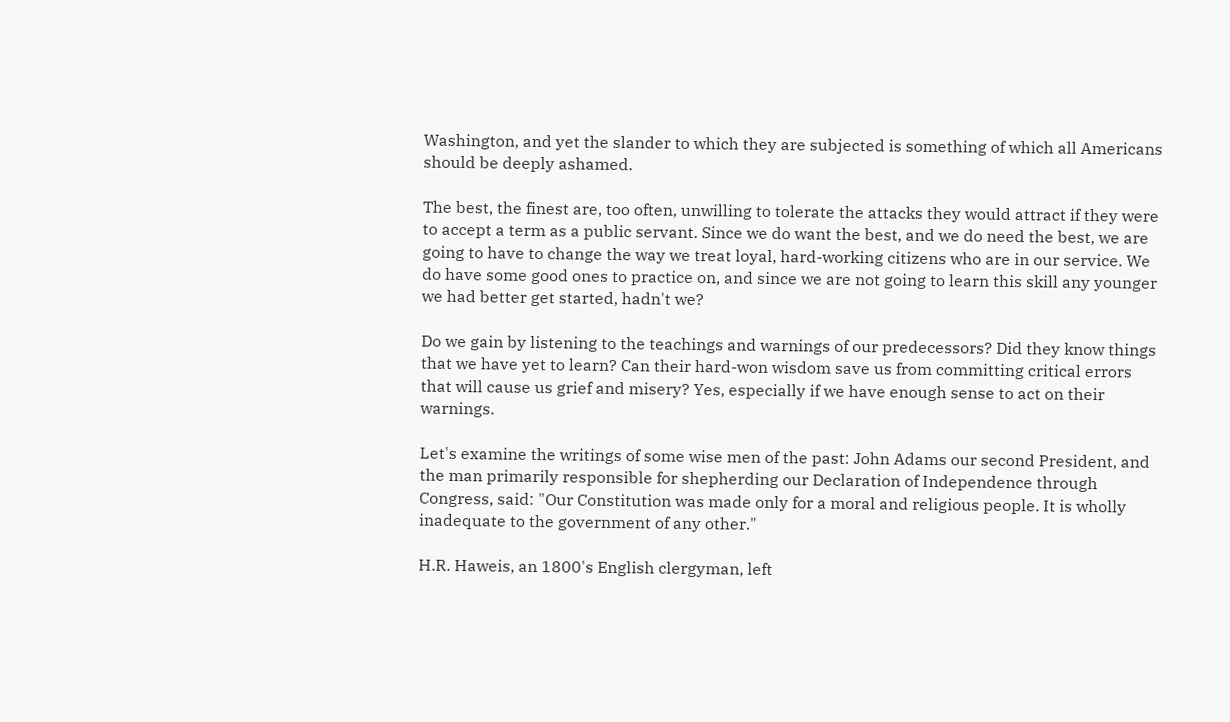Washington, and yet the slander to which they are subjected is something of which all Americans
should be deeply ashamed.

The best, the finest are, too often, unwilling to tolerate the attacks they would attract if they were to accept a term as a public servant. Since we do want the best, and we do need the best, we are going to have to change the way we treat loyal, hard-working citizens who are in our service. We do have some good ones to practice on, and since we are not going to learn this skill any younger we had better get started, hadn't we?

Do we gain by listening to the teachings and warnings of our predecessors? Did they know things that we have yet to learn? Can their hard-won wisdom save us from committing critical errors that will cause us grief and misery? Yes, especially if we have enough sense to act on their warnings.

Let's examine the writings of some wise men of the past: John Adams our second President, and the man primarily responsible for shepherding our Declaration of Independence through Congress, said: "Our Constitution was made only for a moral and religious people. It is wholly inadequate to the government of any other."

H.R. Haweis, an 1800's English clergyman, left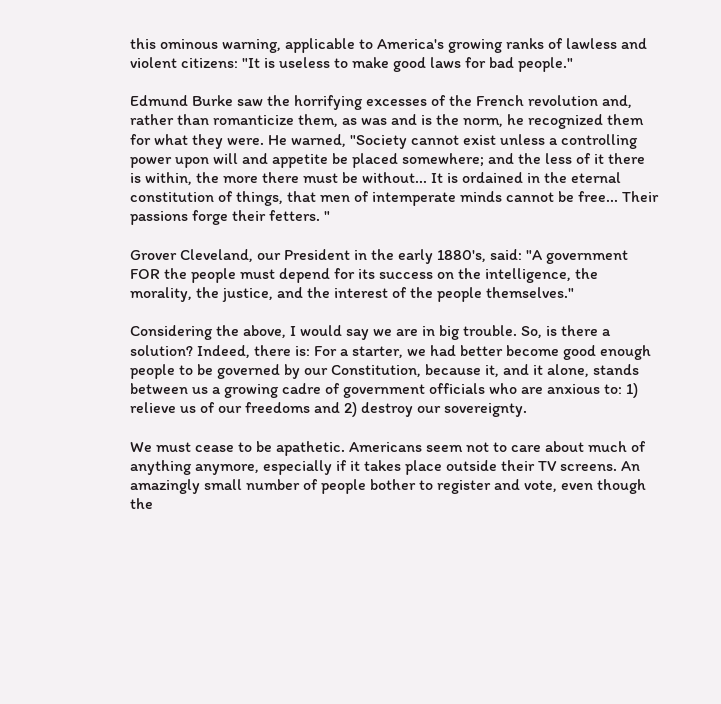this ominous warning, applicable to America's growing ranks of lawless and violent citizens: "It is useless to make good laws for bad people."

Edmund Burke saw the horrifying excesses of the French revolution and, rather than romanticize them, as was and is the norm, he recognized them for what they were. He warned, "Society cannot exist unless a controlling power upon will and appetite be placed somewhere; and the less of it there is within, the more there must be without... It is ordained in the eternal constitution of things, that men of intemperate minds cannot be free... Their passions forge their fetters. "

Grover Cleveland, our President in the early 1880's, said: "A government FOR the people must depend for its success on the intelligence, the morality, the justice, and the interest of the people themselves."

Considering the above, I would say we are in big trouble. So, is there a solution? Indeed, there is: For a starter, we had better become good enough people to be governed by our Constitution, because it, and it alone, stands between us a growing cadre of government officials who are anxious to: 1) relieve us of our freedoms and 2) destroy our sovereignty.

We must cease to be apathetic. Americans seem not to care about much of anything anymore, especially if it takes place outside their TV screens. An amazingly small number of people bother to register and vote, even though the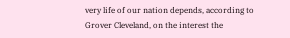very life of our nation depends, according to Grover Cleveland, on the interest the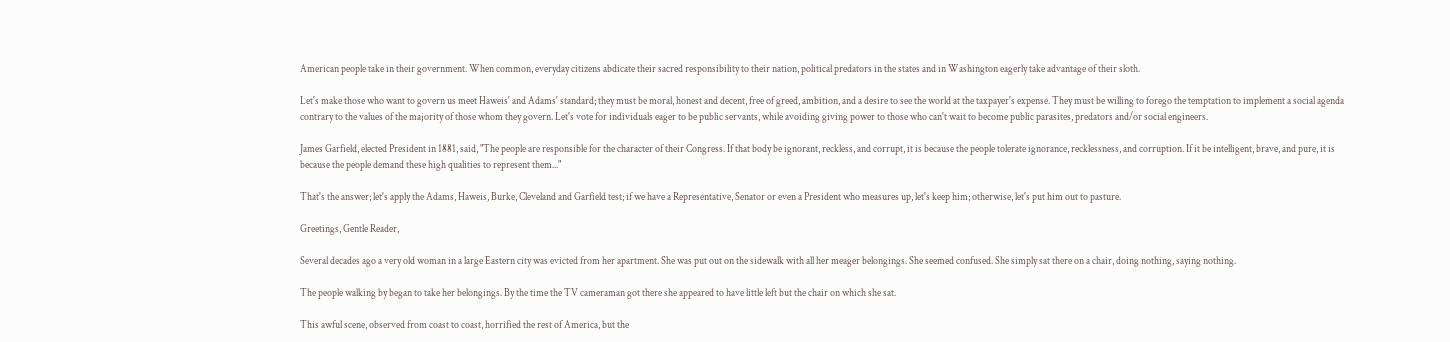American people take in their government. When common, everyday citizens abdicate their sacred responsibility to their nation, political predators in the states and in Washington eagerly take advantage of their sloth.

Let's make those who want to govern us meet Haweis' and Adams' standard; they must be moral, honest and decent, free of greed, ambition, and a desire to see the world at the taxpayer's expense. They must be willing to forego the temptation to implement a social agenda contrary to the values of the majority of those whom they govern. Let's vote for individuals eager to be public servants, while avoiding giving power to those who can't wait to become public parasites, predators and/or social engineers.

James Garfield, elected President in 1881, said, "The people are responsible for the character of their Congress. If that body be ignorant, reckless, and corrupt, it is because the people tolerate ignorance, recklessness, and corruption. If it be intelligent, brave, and pure, it is because the people demand these high qualities to represent them..."

That's the answer; let's apply the Adams, Haweis, Burke, Cleveland and Garfield test; if we have a Representative, Senator or even a President who measures up, let's keep him; otherwise, let's put him out to pasture.

Greetings, Gentle Reader,

Several decades ago a very old woman in a large Eastern city was evicted from her apartment. She was put out on the sidewalk with all her meager belongings. She seemed confused. She simply sat there on a chair, doing nothing, saying nothing.

The people walking by began to take her belongings. By the time the TV cameraman got there she appeared to have little left but the chair on which she sat.

This awful scene, observed from coast to coast, horrified the rest of America, but the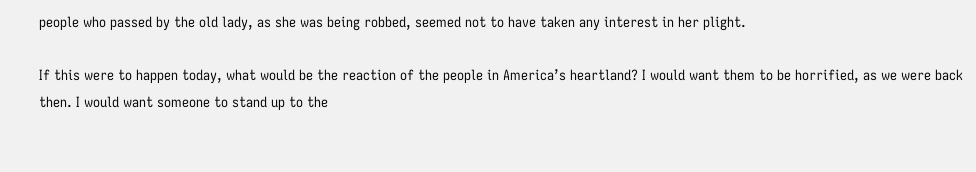people who passed by the old lady, as she was being robbed, seemed not to have taken any interest in her plight.

If this were to happen today, what would be the reaction of the people in America’s heartland? I would want them to be horrified, as we were back then. I would want someone to stand up to the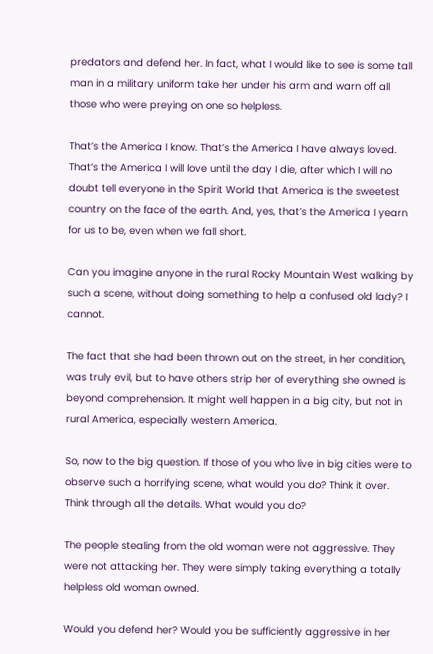predators and defend her. In fact, what I would like to see is some tall man in a military uniform take her under his arm and warn off all those who were preying on one so helpless.

That’s the America I know. That’s the America I have always loved. That’s the America I will love until the day I die, after which I will no doubt tell everyone in the Spirit World that America is the sweetest country on the face of the earth. And, yes, that’s the America I yearn for us to be, even when we fall short.

Can you imagine anyone in the rural Rocky Mountain West walking by such a scene, without doing something to help a confused old lady? I cannot.

The fact that she had been thrown out on the street, in her condition, was truly evil, but to have others strip her of everything she owned is beyond comprehension. It might well happen in a big city, but not in rural America, especially western America.

So, now to the big question. If those of you who live in big cities were to observe such a horrifying scene, what would you do? Think it over. Think through all the details. What would you do?

The people stealing from the old woman were not aggressive. They were not attacking her. They were simply taking everything a totally helpless old woman owned.

Would you defend her? Would you be sufficiently aggressive in her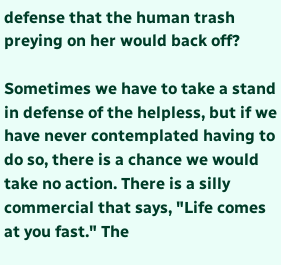defense that the human trash preying on her would back off?

Sometimes we have to take a stand in defense of the helpless, but if we have never contemplated having to do so, there is a chance we would take no action. There is a silly commercial that says, "Life comes at you fast." The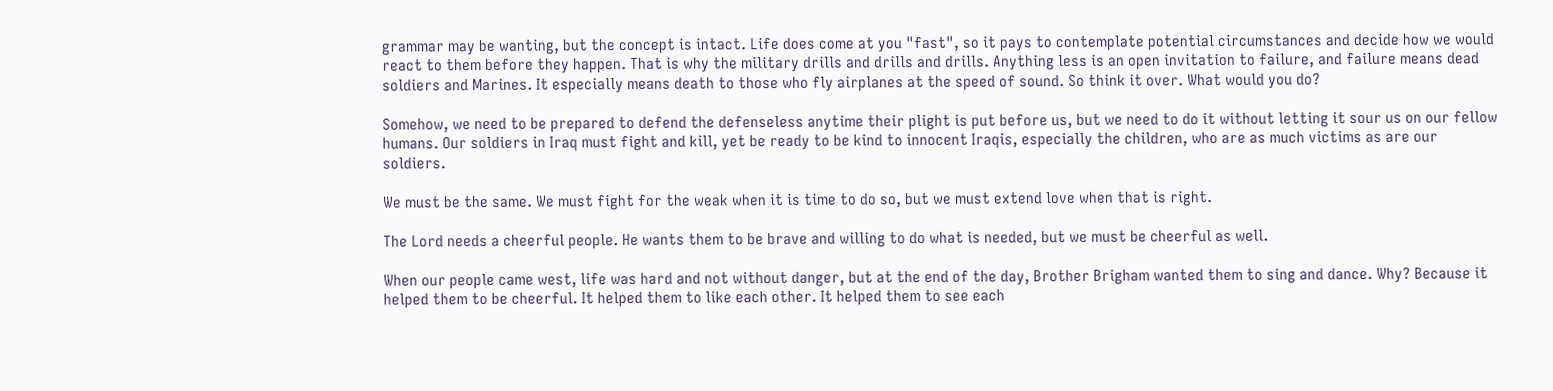grammar may be wanting, but the concept is intact. Life does come at you "fast", so it pays to contemplate potential circumstances and decide how we would react to them before they happen. That is why the military drills and drills and drills. Anything less is an open invitation to failure, and failure means dead soldiers and Marines. It especially means death to those who fly airplanes at the speed of sound. So think it over. What would you do?

Somehow, we need to be prepared to defend the defenseless anytime their plight is put before us, but we need to do it without letting it sour us on our fellow humans. Our soldiers in Iraq must fight and kill, yet be ready to be kind to innocent Iraqis, especially the children, who are as much victims as are our soldiers.

We must be the same. We must fight for the weak when it is time to do so, but we must extend love when that is right.

The Lord needs a cheerful people. He wants them to be brave and willing to do what is needed, but we must be cheerful as well.

When our people came west, life was hard and not without danger, but at the end of the day, Brother Brigham wanted them to sing and dance. Why? Because it helped them to be cheerful. It helped them to like each other. It helped them to see each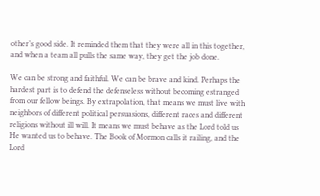other’s good side. It reminded them that they were all in this together, and when a team all pulls the same way, they get the job done.

We can be strong and faithful. We can be brave and kind. Perhaps the hardest part is to defend the defenseless without becoming estranged from our fellow beings. By extrapolation, that means we must live with neighbors of different political persuasions, different races and different religions without ill will. It means we must behave as the Lord told us He wanted us to behave. The Book of Mormon calls it railing, and the Lord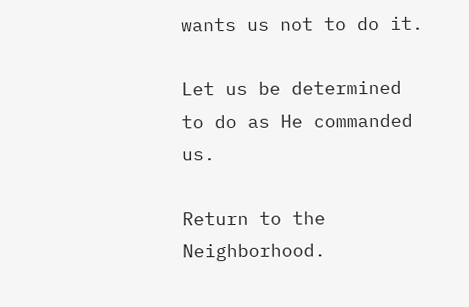wants us not to do it.

Let us be determined to do as He commanded us.

Return to the Neighborhood.